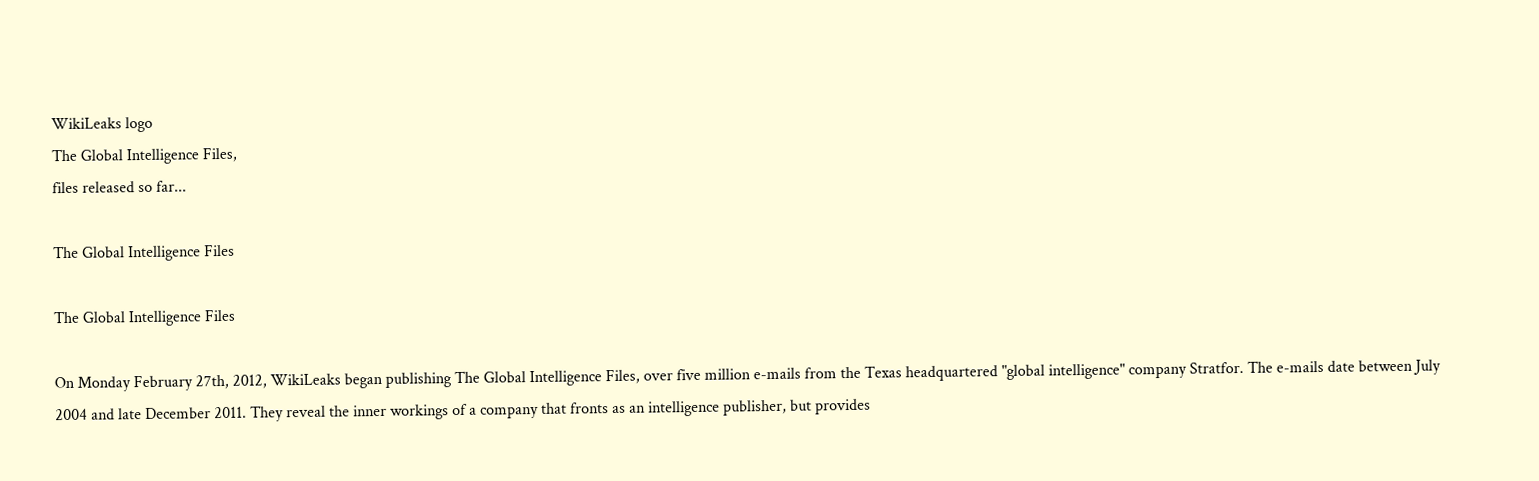WikiLeaks logo
The Global Intelligence Files,
files released so far...

The Global Intelligence Files

The Global Intelligence Files

On Monday February 27th, 2012, WikiLeaks began publishing The Global Intelligence Files, over five million e-mails from the Texas headquartered "global intelligence" company Stratfor. The e-mails date between July 2004 and late December 2011. They reveal the inner workings of a company that fronts as an intelligence publisher, but provides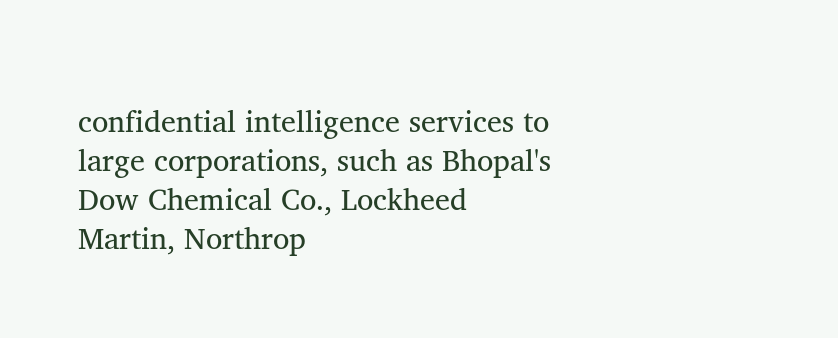confidential intelligence services to large corporations, such as Bhopal's Dow Chemical Co., Lockheed Martin, Northrop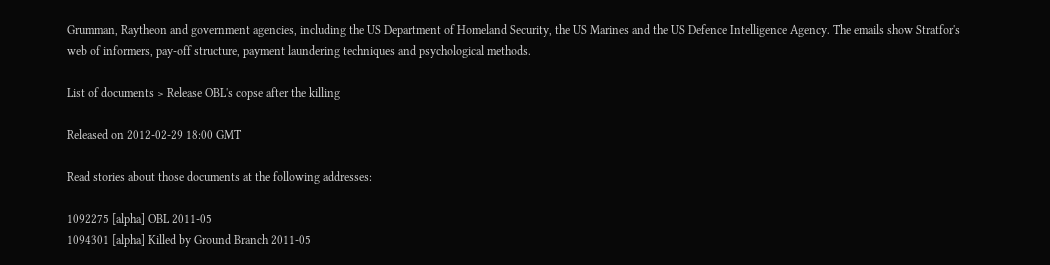Grumman, Raytheon and government agencies, including the US Department of Homeland Security, the US Marines and the US Defence Intelligence Agency. The emails show Stratfor's web of informers, pay-off structure, payment laundering techniques and psychological methods.

List of documents > Release OBL's copse after the killing

Released on 2012-02-29 18:00 GMT

Read stories about those documents at the following addresses:

1092275 [alpha] OBL 2011-05
1094301 [alpha] Killed by Ground Branch 2011-05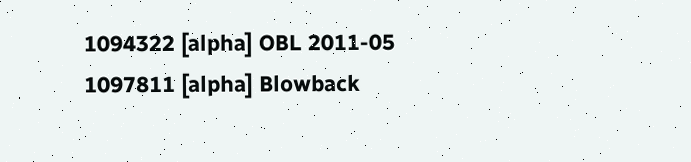1094322 [alpha] OBL 2011-05
1097811 [alpha] Blowback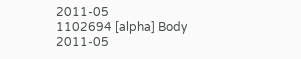2011-05
1102694 [alpha] Body 2011-05